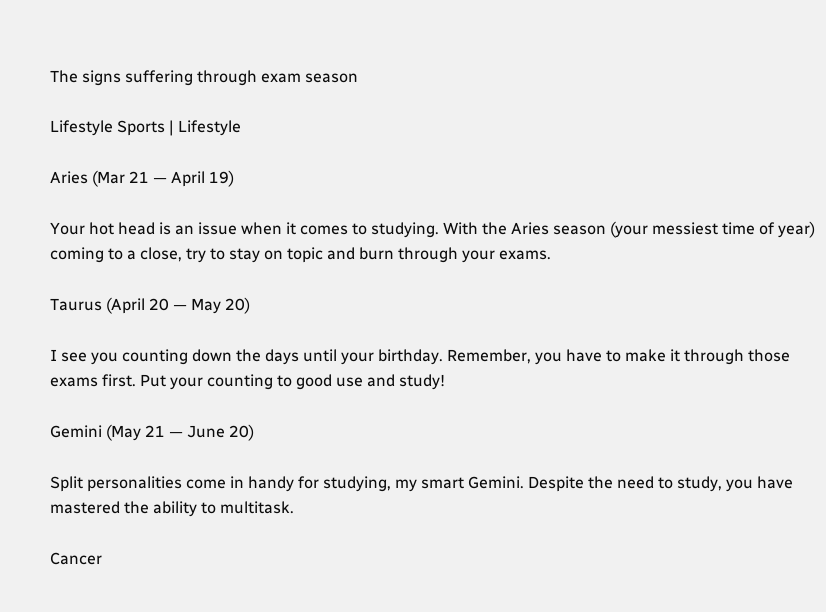The signs suffering through exam season

Lifestyle Sports | Lifestyle

Aries (Mar 21 — April 19)

Your hot head is an issue when it comes to studying. With the Aries season (your messiest time of year) coming to a close, try to stay on topic and burn through your exams.

Taurus (April 20 — May 20)

I see you counting down the days until your birthday. Remember, you have to make it through those exams first. Put your counting to good use and study!

Gemini (May 21 — June 20)

Split personalities come in handy for studying, my smart Gemini. Despite the need to study, you have mastered the ability to multitask.

Cancer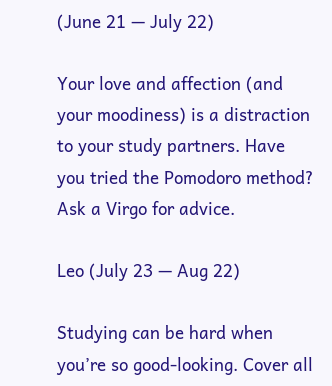(June 21 — July 22)

Your love and affection (and your moodiness) is a distraction to your study partners. Have you tried the Pomodoro method? Ask a Virgo for advice.

Leo (July 23 — Aug 22)

Studying can be hard when you’re so good-looking. Cover all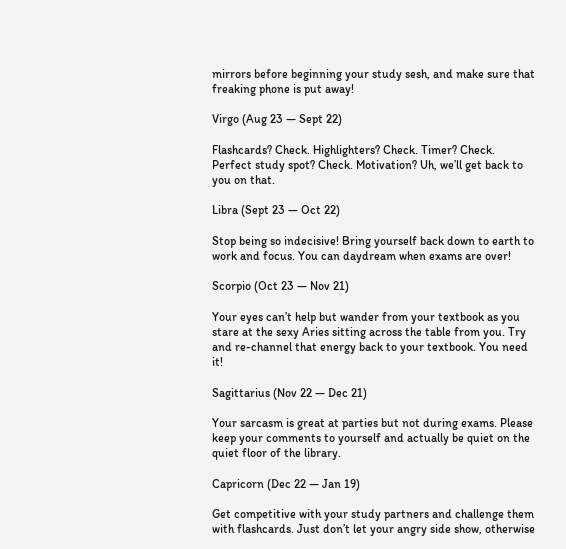mirrors before beginning your study sesh, and make sure that freaking phone is put away!

Virgo (Aug 23 — Sept 22)

Flashcards? Check. Highlighters? Check. Timer? Check. Perfect study spot? Check. Motivation? Uh, we’ll get back to you on that.

Libra (Sept 23 — Oct 22)

Stop being so indecisive! Bring yourself back down to earth to work and focus. You can daydream when exams are over!

Scorpio (Oct 23 — Nov 21)

Your eyes can’t help but wander from your textbook as you stare at the sexy Aries sitting across the table from you. Try and re-channel that energy back to your textbook. You need it!

Sagittarius (Nov 22 — Dec 21)

Your sarcasm is great at parties but not during exams. Please keep your comments to yourself and actually be quiet on the quiet floor of the library.

Capricorn (Dec 22 — Jan 19)

Get competitive with your study partners and challenge them with flashcards. Just don’t let your angry side show, otherwise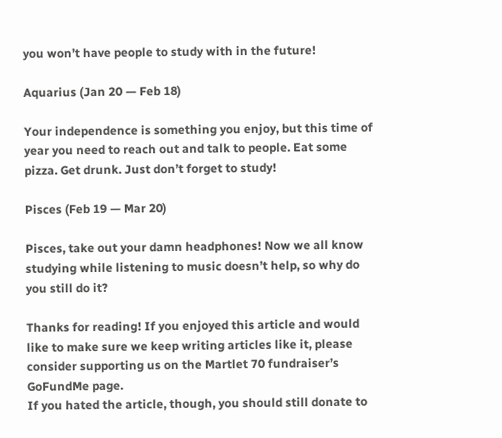you won’t have people to study with in the future!

Aquarius (Jan 20 — Feb 18)

Your independence is something you enjoy, but this time of year you need to reach out and talk to people. Eat some pizza. Get drunk. Just don’t forget to study!

Pisces (Feb 19 — Mar 20)

Pisces, take out your damn headphones! Now we all know studying while listening to music doesn’t help, so why do you still do it?

Thanks for reading! If you enjoyed this article and would like to make sure we keep writing articles like it, please consider supporting us on the Martlet 70 fundraiser’s GoFundMe page.
If you hated the article, though, you should still donate to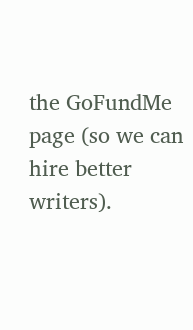the GoFundMe page (so we can hire better writers).